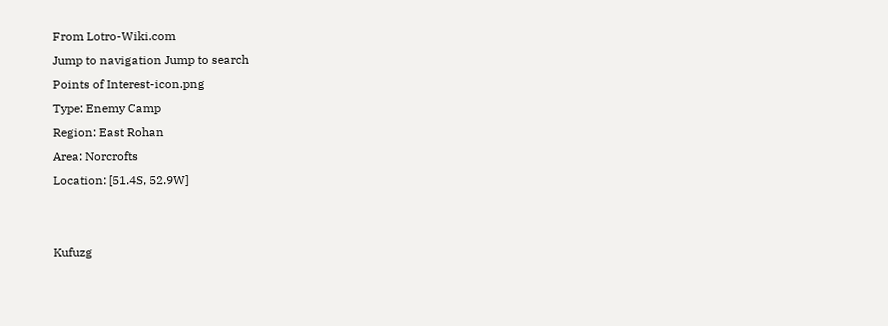From Lotro-Wiki.com
Jump to navigation Jump to search
Points of Interest-icon.png
Type: Enemy Camp
Region: East Rohan
Area: Norcrofts
Location: [51.4S, 52.9W]


Kufuzg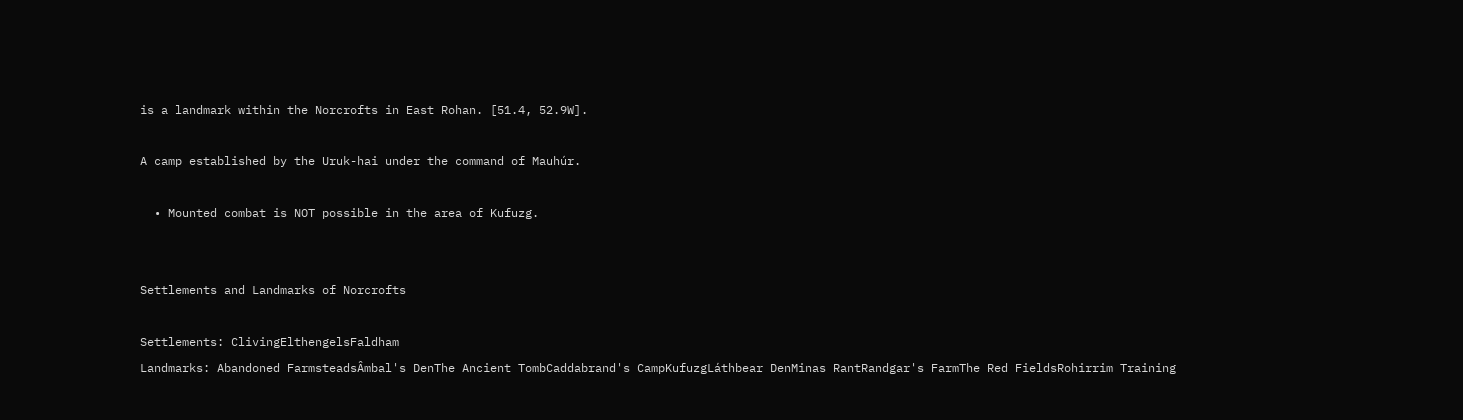is a landmark within the Norcrofts in East Rohan. [51.4, 52.9W].

A camp established by the Uruk-hai under the command of Mauhúr.

  • Mounted combat is NOT possible in the area of Kufuzg.


Settlements and Landmarks of Norcrofts

Settlements: ClivingElthengelsFaldham
Landmarks: Abandoned FarmsteadsÂmbal's DenThe Ancient TombCaddabrand's CampKufuzgLáthbear DenMinas RantRandgar's FarmThe Red FieldsRohirrim Training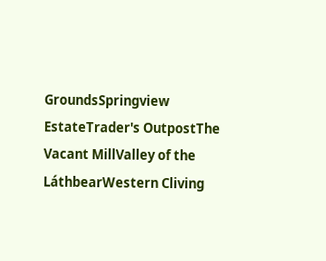GroundsSpringview EstateTrader's OutpostThe Vacant MillValley of the LáthbearWestern Cliving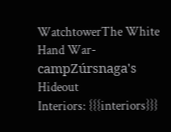WatchtowerThe White Hand War-campZúrsnaga's Hideout
Interiors: {{{interiors}}}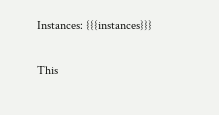Instances: {{{instances}}}

This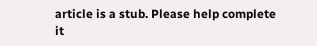article is a stub. Please help complete it